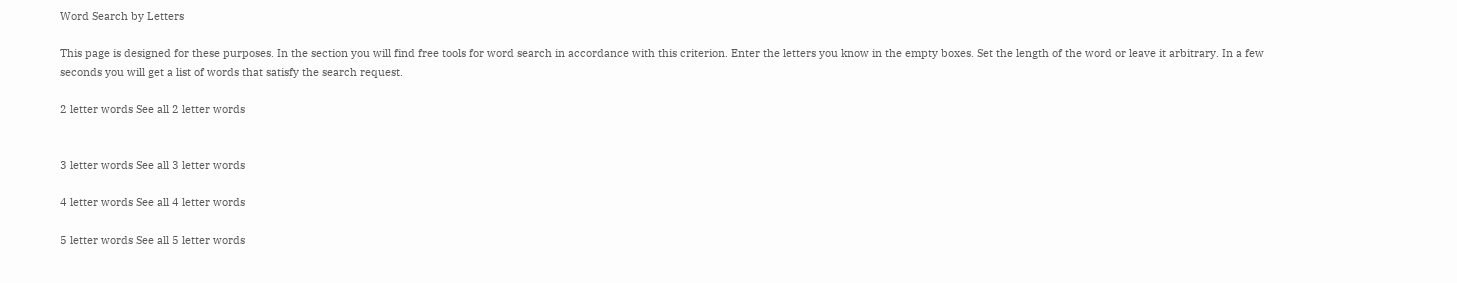Word Search by Letters

This page is designed for these purposes. In the section you will find free tools for word search in accordance with this criterion. Enter the letters you know in the empty boxes. Set the length of the word or leave it arbitrary. In a few seconds you will get a list of words that satisfy the search request.

2 letter words See all 2 letter words


3 letter words See all 3 letter words

4 letter words See all 4 letter words

5 letter words See all 5 letter words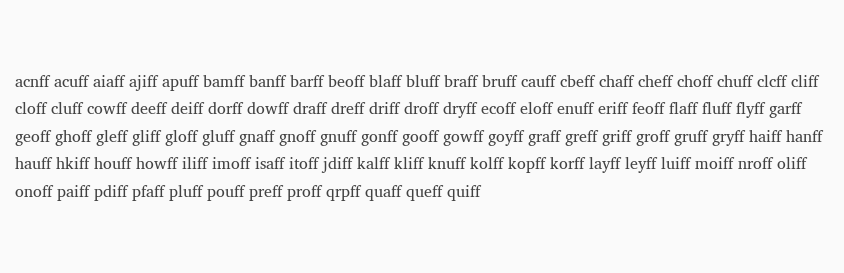acnff acuff aiaff ajiff apuff bamff banff barff beoff blaff bluff braff bruff cauff cbeff chaff cheff choff chuff clcff cliff cloff cluff cowff deeff deiff dorff dowff draff dreff driff droff dryff ecoff eloff enuff eriff feoff flaff fluff flyff garff geoff ghoff gleff gliff gloff gluff gnaff gnoff gnuff gonff gooff gowff goyff graff greff griff groff gruff gryff haiff hanff hauff hkiff houff howff iliff imoff isaff itoff jdiff kalff kliff knuff kolff kopff korff layff leyff luiff moiff nroff oliff onoff paiff pdiff pfaff pluff pouff preff proff qrpff quaff queff quiff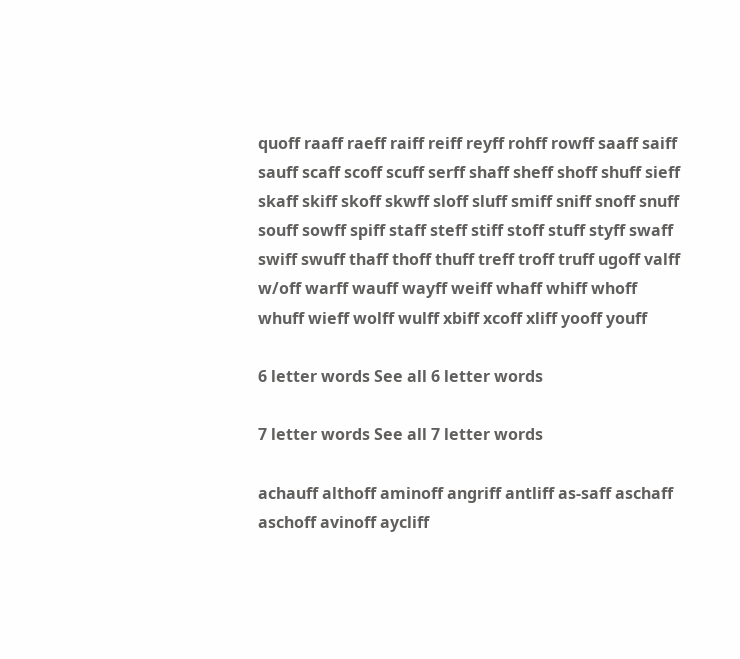quoff raaff raeff raiff reiff reyff rohff rowff saaff saiff sauff scaff scoff scuff serff shaff sheff shoff shuff sieff skaff skiff skoff skwff sloff sluff smiff sniff snoff snuff souff sowff spiff staff steff stiff stoff stuff styff swaff swiff swuff thaff thoff thuff treff troff truff ugoff valff w/off warff wauff wayff weiff whaff whiff whoff whuff wieff wolff wulff xbiff xcoff xliff yooff youff

6 letter words See all 6 letter words

7 letter words See all 7 letter words

achauff althoff aminoff angriff antliff as-saff aschaff aschoff avinoff aycliff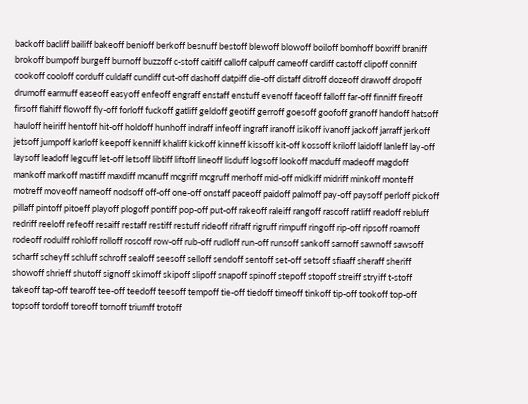backoff bacliff bailiff bakeoff benioff berkoff besnuff bestoff blewoff blowoff boiloff bomhoff boxriff braniff brokoff bumpoff burgeff burnoff buzzoff c-stoff caitiff calloff calpuff cameoff cardiff castoff clipoff conniff cookoff cooloff corduff culdaff cundiff cut-off dashoff datpiff die-off distaff ditroff dozeoff drawoff dropoff drumoff earmuff easeoff easyoff enfeoff engraff enstaff enstuff evenoff faceoff falloff far-off finniff fireoff firsoff flahiff flowoff fly-off forloff fuckoff gatliff geldoff geotiff gerroff goesoff goofoff granoff handoff hatsoff hauloff heiriff hentoff hit-off holdoff hunhoff indraff infeoff ingraff iranoff isikoff ivanoff jackoff jarraff jerkoff jetsoff jumpoff karloff keepoff kenniff khaliff kickoff kinneff kissoff kit-off kossoff kriloff laidoff lanleff lay-off laysoff leadoff legcuff let-off letsoff libtiff liftoff lineoff lisduff logsoff lookoff macduff madeoff magdoff mankoff markoff mastiff maxdiff mcanuff mcgriff mcgruff merhoff mid-off midkiff midriff minkoff monteff motreff moveoff nameoff nodsoff off-off one-off onstaff paceoff paidoff palmoff pay-off paysoff perloff pickoff pillaff pintoff pitoeff playoff plogoff pontiff pop-off put-off rakeoff raleiff rangoff rascoff ratliff readoff rebluff redriff reeloff refeoff resaiff restaff restiff restuff rideoff rifraff rigruff rimpuff ringoff rip-off ripsoff roamoff rodeoff rodulff rohloff rolloff roscoff row-off rub-off rudloff run-off runsoff sankoff sarnoff sawnoff sawsoff scharff scheyff schluff schroff sealoff seesoff selloff sendoff sentoff set-off setsoff sfiaaff sheraff sheriff showoff shrieff shutoff signoff skimoff skipoff slipoff snapoff spinoff stepoff stopoff streiff stryiff t-stoff takeoff tap-off tearoff tee-off teedoff teesoff tempoff tie-off tiedoff timeoff tinkoff tip-off tookoff top-off topsoff tordoff toreoff tornoff triumff trotoff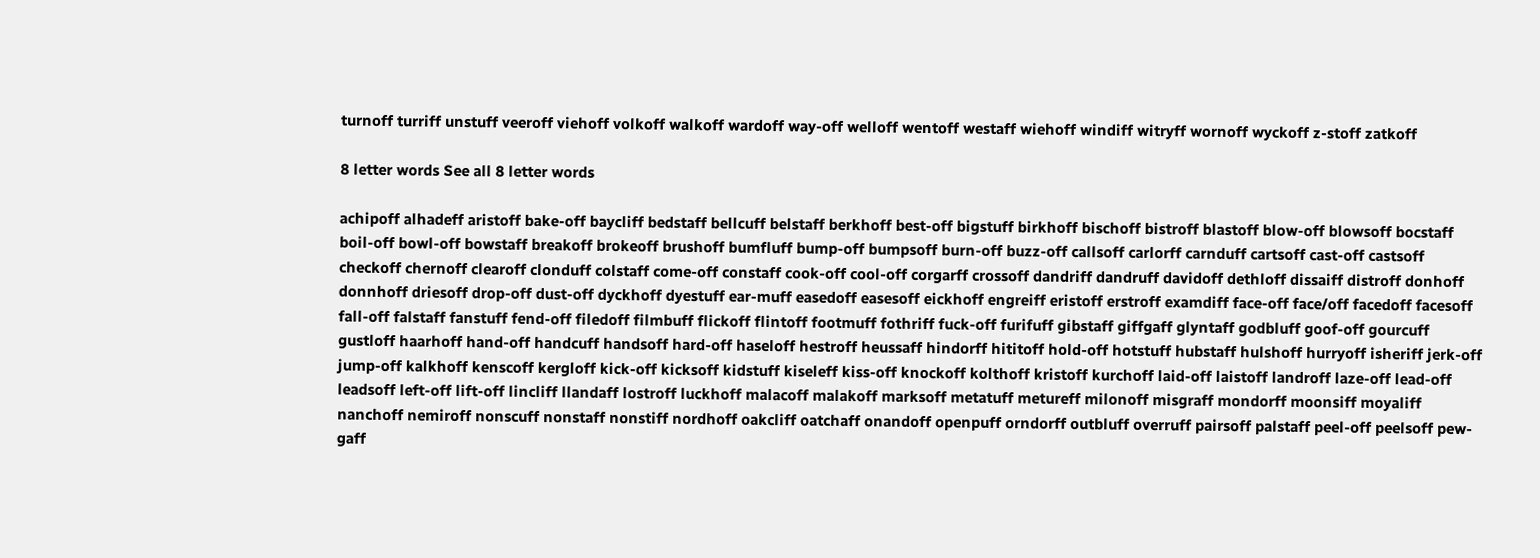turnoff turriff unstuff veeroff viehoff volkoff walkoff wardoff way-off welloff wentoff westaff wiehoff windiff witryff wornoff wyckoff z-stoff zatkoff

8 letter words See all 8 letter words

achipoff alhadeff aristoff bake-off baycliff bedstaff bellcuff belstaff berkhoff best-off bigstuff birkhoff bischoff bistroff blastoff blow-off blowsoff bocstaff boil-off bowl-off bowstaff breakoff brokeoff brushoff bumfluff bump-off bumpsoff burn-off buzz-off callsoff carlorff carnduff cartsoff cast-off castsoff checkoff chernoff clearoff clonduff colstaff come-off constaff cook-off cool-off corgarff crossoff dandriff dandruff davidoff dethloff dissaiff distroff donhoff donnhoff driesoff drop-off dust-off dyckhoff dyestuff ear-muff easedoff easesoff eickhoff engreiff eristoff erstroff examdiff face-off face/off facedoff facesoff fall-off falstaff fanstuff fend-off filedoff filmbuff flickoff flintoff footmuff fothriff fuck-off furifuff gibstaff giffgaff glyntaff godbluff goof-off gourcuff gustloff haarhoff hand-off handcuff handsoff hard-off haseloff hestroff heussaff hindorff hititoff hold-off hotstuff hubstaff hulshoff hurryoff isheriff jerk-off jump-off kalkhoff kenscoff kergloff kick-off kicksoff kidstuff kiseleff kiss-off knockoff kolthoff kristoff kurchoff laid-off laistoff landroff laze-off lead-off leadsoff left-off lift-off lincliff llandaff lostroff luckhoff malacoff malakoff marksoff metatuff metureff milonoff misgraff mondorff moonsiff moyaliff nanchoff nemiroff nonscuff nonstaff nonstiff nordhoff oakcliff oatchaff onandoff openpuff orndorff outbluff overruff pairsoff palstaff peel-off peelsoff pew-gaff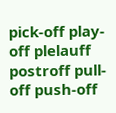pick-off play-off plelauff postroff pull-off push-off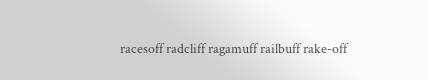racesoff radcliff ragamuff railbuff rake-off